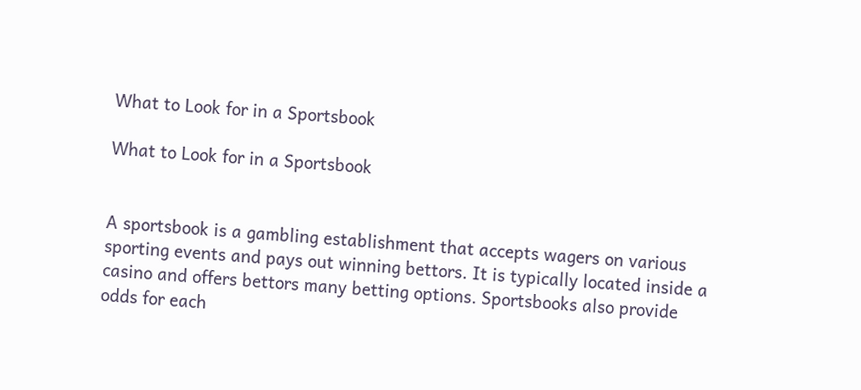What to Look for in a Sportsbook

What to Look for in a Sportsbook


A sportsbook is a gambling establishment that accepts wagers on various sporting events and pays out winning bettors. It is typically located inside a casino and offers bettors many betting options. Sportsbooks also provide odds for each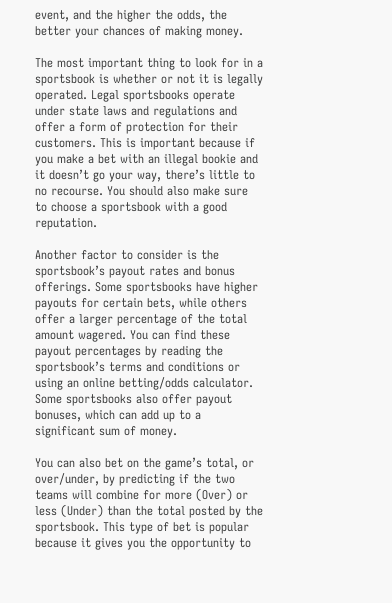event, and the higher the odds, the better your chances of making money.

The most important thing to look for in a sportsbook is whether or not it is legally operated. Legal sportsbooks operate under state laws and regulations and offer a form of protection for their customers. This is important because if you make a bet with an illegal bookie and it doesn’t go your way, there’s little to no recourse. You should also make sure to choose a sportsbook with a good reputation.

Another factor to consider is the sportsbook’s payout rates and bonus offerings. Some sportsbooks have higher payouts for certain bets, while others offer a larger percentage of the total amount wagered. You can find these payout percentages by reading the sportsbook’s terms and conditions or using an online betting/odds calculator. Some sportsbooks also offer payout bonuses, which can add up to a significant sum of money.

You can also bet on the game’s total, or over/under, by predicting if the two teams will combine for more (Over) or less (Under) than the total posted by the sportsbook. This type of bet is popular because it gives you the opportunity to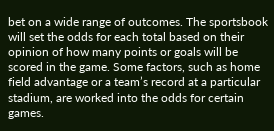bet on a wide range of outcomes. The sportsbook will set the odds for each total based on their opinion of how many points or goals will be scored in the game. Some factors, such as home field advantage or a team’s record at a particular stadium, are worked into the odds for certain games.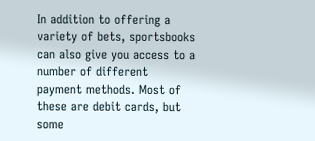In addition to offering a variety of bets, sportsbooks can also give you access to a number of different payment methods. Most of these are debit cards, but some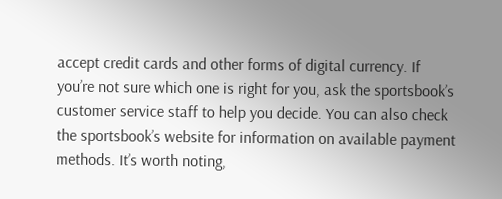accept credit cards and other forms of digital currency. If you’re not sure which one is right for you, ask the sportsbook’s customer service staff to help you decide. You can also check the sportsbook’s website for information on available payment methods. It’s worth noting,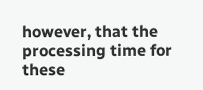however, that the processing time for these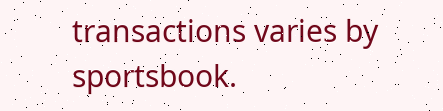transactions varies by sportsbook.